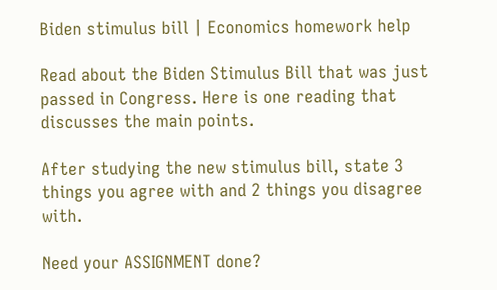Biden stimulus bill | Economics homework help

Read about the Biden Stimulus Bill that was just passed in Congress. Here is one reading that discusses the main points.

After studying the new stimulus bill, state 3 things you agree with and 2 things you disagree with.

Need your ASSIGNMENT done?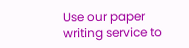Use our paper writing service to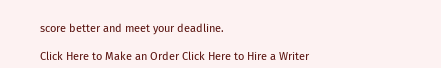score better and meet your deadline.

Click Here to Make an Order Click Here to Hire a Writer